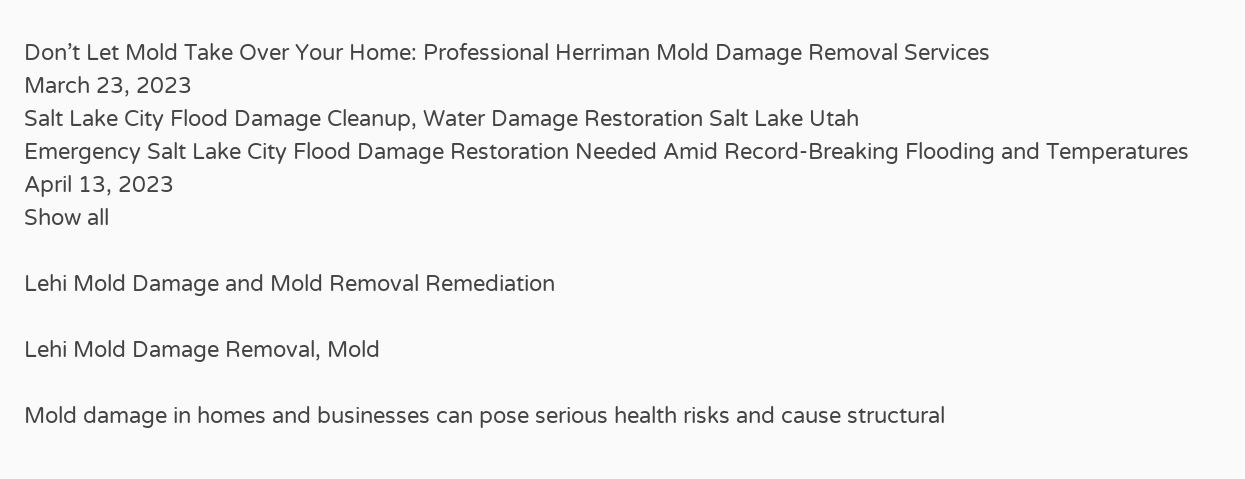Don’t Let Mold Take Over Your Home: Professional Herriman Mold Damage Removal Services
March 23, 2023
Salt Lake City Flood Damage Cleanup, Water Damage Restoration Salt Lake Utah
Emergency Salt Lake City Flood Damage Restoration Needed Amid Record-Breaking Flooding and Temperatures
April 13, 2023
Show all

Lehi Mold Damage and Mold Removal Remediation

Lehi Mold Damage Removal, Mold

Mold damage in homes and businesses can pose serious health risks and cause structural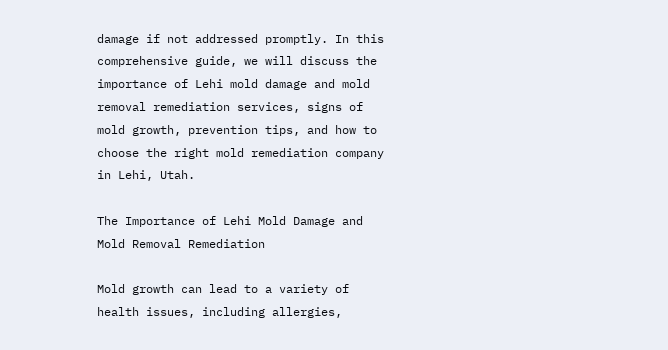damage if not addressed promptly. In this comprehensive guide, we will discuss the importance of Lehi mold damage and mold removal remediation services, signs of mold growth, prevention tips, and how to choose the right mold remediation company in Lehi, Utah.

The Importance of Lehi Mold Damage and Mold Removal Remediation

Mold growth can lead to a variety of health issues, including allergies,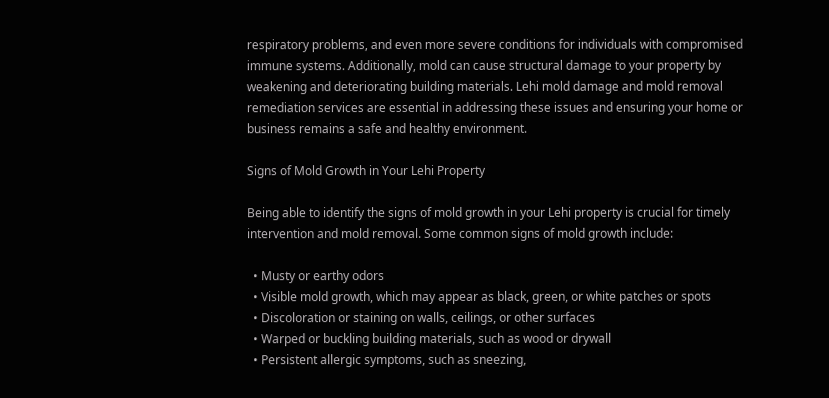respiratory problems, and even more severe conditions for individuals with compromised immune systems. Additionally, mold can cause structural damage to your property by weakening and deteriorating building materials. Lehi mold damage and mold removal remediation services are essential in addressing these issues and ensuring your home or business remains a safe and healthy environment.

Signs of Mold Growth in Your Lehi Property

Being able to identify the signs of mold growth in your Lehi property is crucial for timely intervention and mold removal. Some common signs of mold growth include:

  • Musty or earthy odors
  • Visible mold growth, which may appear as black, green, or white patches or spots
  • Discoloration or staining on walls, ceilings, or other surfaces
  • Warped or buckling building materials, such as wood or drywall
  • Persistent allergic symptoms, such as sneezing,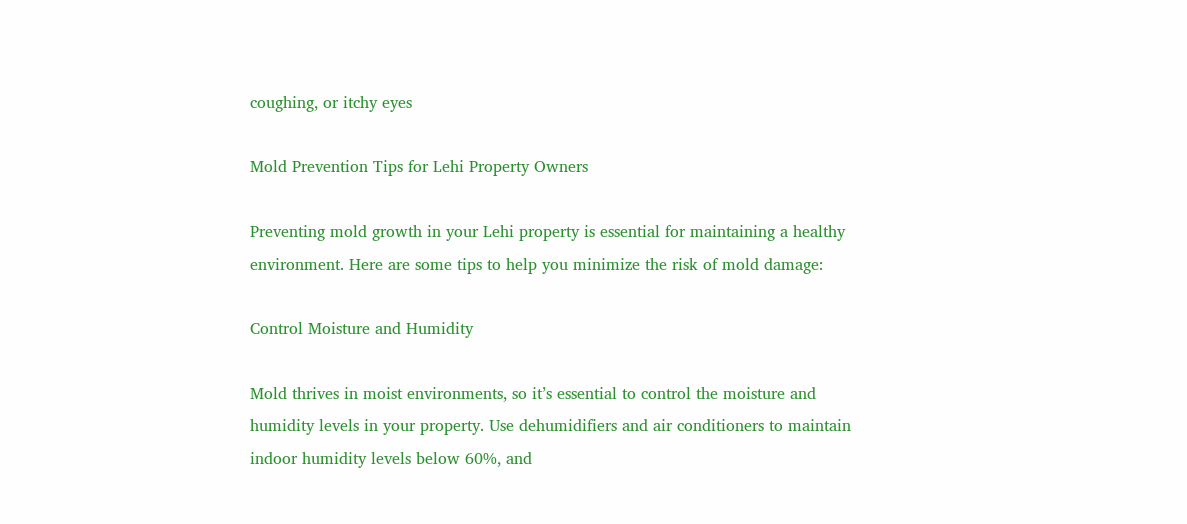coughing, or itchy eyes

Mold Prevention Tips for Lehi Property Owners

Preventing mold growth in your Lehi property is essential for maintaining a healthy environment. Here are some tips to help you minimize the risk of mold damage:

Control Moisture and Humidity

Mold thrives in moist environments, so it’s essential to control the moisture and humidity levels in your property. Use dehumidifiers and air conditioners to maintain indoor humidity levels below 60%, and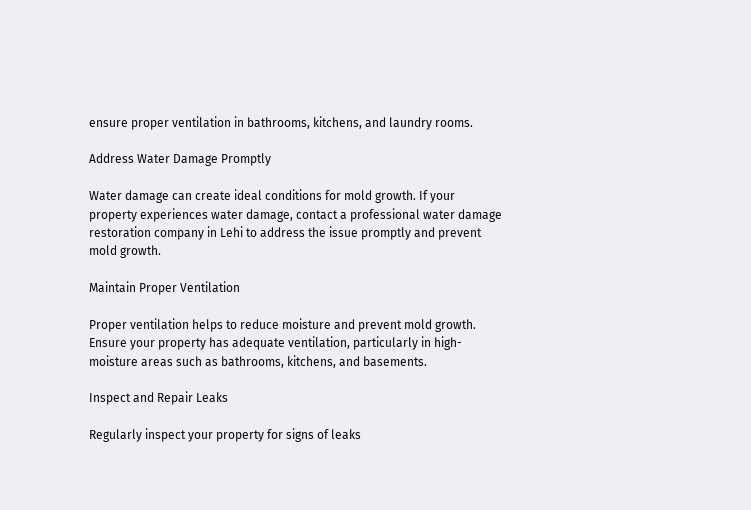ensure proper ventilation in bathrooms, kitchens, and laundry rooms.

Address Water Damage Promptly

Water damage can create ideal conditions for mold growth. If your property experiences water damage, contact a professional water damage restoration company in Lehi to address the issue promptly and prevent mold growth.

Maintain Proper Ventilation

Proper ventilation helps to reduce moisture and prevent mold growth. Ensure your property has adequate ventilation, particularly in high-moisture areas such as bathrooms, kitchens, and basements.

Inspect and Repair Leaks

Regularly inspect your property for signs of leaks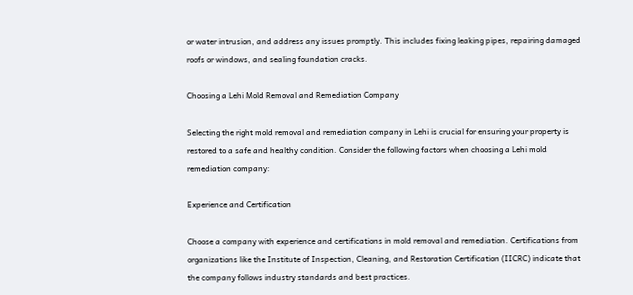or water intrusion, and address any issues promptly. This includes fixing leaking pipes, repairing damaged roofs or windows, and sealing foundation cracks.

Choosing a Lehi Mold Removal and Remediation Company

Selecting the right mold removal and remediation company in Lehi is crucial for ensuring your property is restored to a safe and healthy condition. Consider the following factors when choosing a Lehi mold remediation company:

Experience and Certification

Choose a company with experience and certifications in mold removal and remediation. Certifications from organizations like the Institute of Inspection, Cleaning, and Restoration Certification (IICRC) indicate that the company follows industry standards and best practices.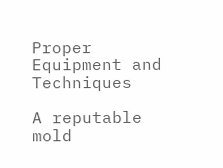Proper Equipment and Techniques

A reputable mold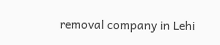removal company in Lehi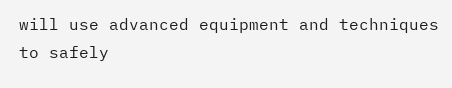will use advanced equipment and techniques to safely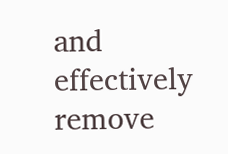and effectively remove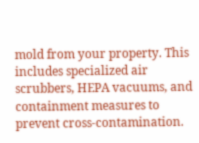mold from your property. This includes specialized air scrubbers, HEPA vacuums, and containment measures to prevent cross-contamination.